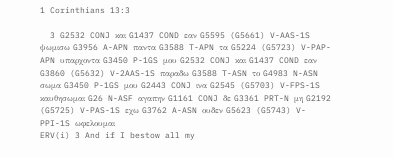1 Corinthians 13:3

  3 G2532 CONJ και G1437 COND εαν G5595 (G5661) V-AAS-1S ψωμισω G3956 A-APN παντα G3588 T-APN τα G5224 (G5723) V-PAP-APN υπαρχοντα G3450 P-1GS μου G2532 CONJ και G1437 COND εαν G3860 (G5632) V-2AAS-1S παραδω G3588 T-ASN το G4983 N-ASN σωμα G3450 P-1GS μου G2443 CONJ ινα G2545 (G5703) V-FPS-1S καυθησωμαι G26 N-ASF αγαπην G1161 CONJ δε G3361 PRT-N μη G2192 (G5725) V-PAS-1S εχω G3762 A-ASN ουδεν G5623 (G5743) V-PPI-1S ωφελουμαι
ERV(i) 3 And if I bestow all my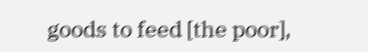goods to feed [the poor],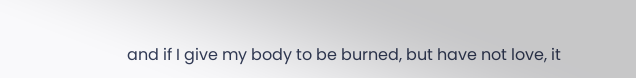and if I give my body to be burned, but have not love, it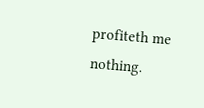profiteth me nothing.